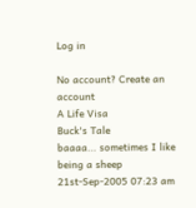Log in

No account? Create an account
A Life Visa
Buck's Tale
baaaa... sometimes I like being a sheep
21st-Sep-2005 07:23 am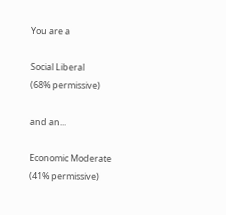You are a

Social Liberal
(68% permissive)

and an...

Economic Moderate
(41% permissive)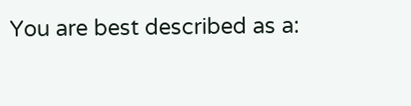You are best described as a: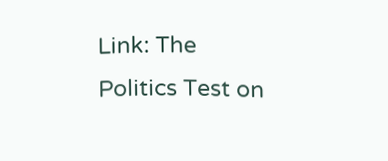Link: The Politics Test on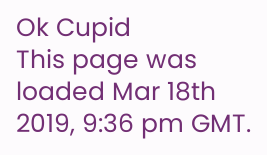Ok Cupid
This page was loaded Mar 18th 2019, 9:36 pm GMT.